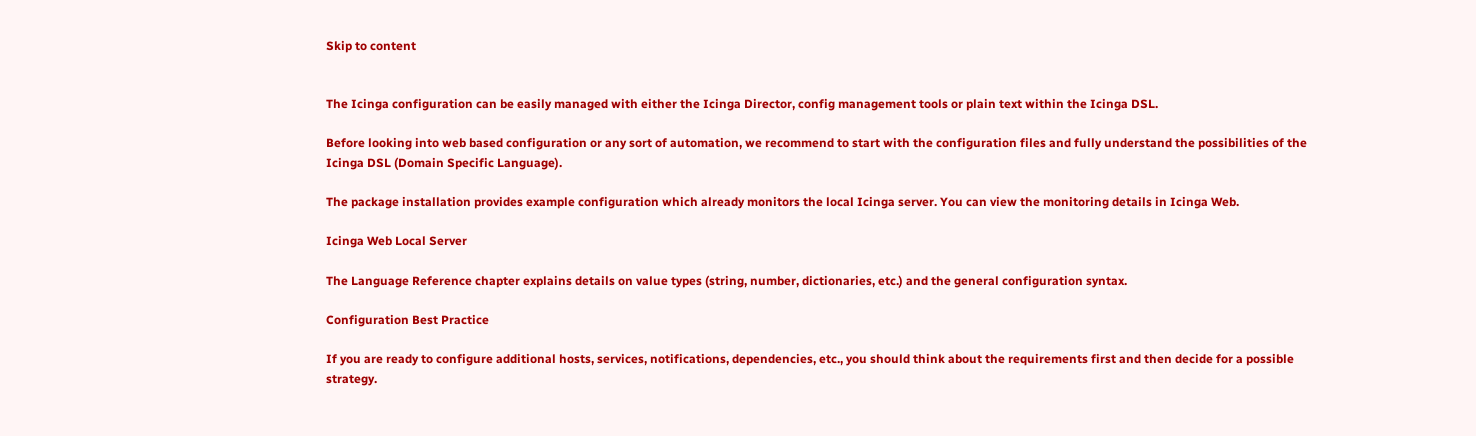Skip to content


The Icinga configuration can be easily managed with either the Icinga Director, config management tools or plain text within the Icinga DSL.

Before looking into web based configuration or any sort of automation, we recommend to start with the configuration files and fully understand the possibilities of the Icinga DSL (Domain Specific Language).

The package installation provides example configuration which already monitors the local Icinga server. You can view the monitoring details in Icinga Web.

Icinga Web Local Server

The Language Reference chapter explains details on value types (string, number, dictionaries, etc.) and the general configuration syntax.

Configuration Best Practice

If you are ready to configure additional hosts, services, notifications, dependencies, etc., you should think about the requirements first and then decide for a possible strategy.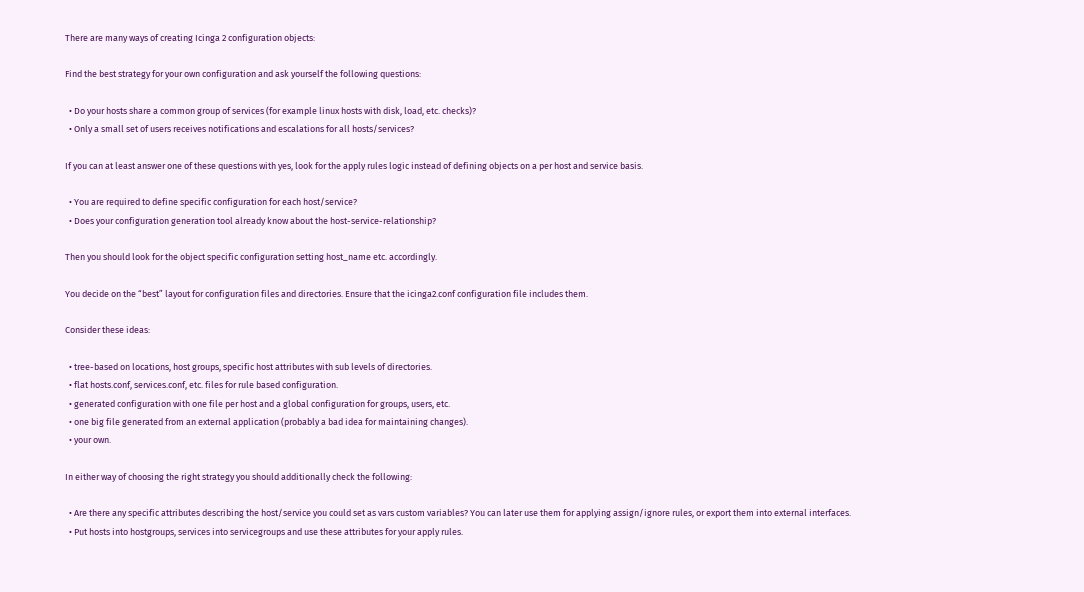There are many ways of creating Icinga 2 configuration objects:

Find the best strategy for your own configuration and ask yourself the following questions:

  • Do your hosts share a common group of services (for example linux hosts with disk, load, etc. checks)?
  • Only a small set of users receives notifications and escalations for all hosts/services?

If you can at least answer one of these questions with yes, look for the apply rules logic instead of defining objects on a per host and service basis.

  • You are required to define specific configuration for each host/service?
  • Does your configuration generation tool already know about the host-service-relationship?

Then you should look for the object specific configuration setting host_name etc. accordingly.

You decide on the “best” layout for configuration files and directories. Ensure that the icinga2.conf configuration file includes them.

Consider these ideas:

  • tree-based on locations, host groups, specific host attributes with sub levels of directories.
  • flat hosts.conf, services.conf, etc. files for rule based configuration.
  • generated configuration with one file per host and a global configuration for groups, users, etc.
  • one big file generated from an external application (probably a bad idea for maintaining changes).
  • your own.

In either way of choosing the right strategy you should additionally check the following:

  • Are there any specific attributes describing the host/service you could set as vars custom variables? You can later use them for applying assign/ignore rules, or export them into external interfaces.
  • Put hosts into hostgroups, services into servicegroups and use these attributes for your apply rules.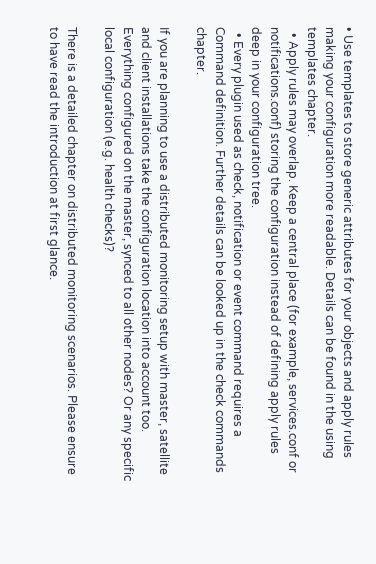• Use templates to store generic attributes for your objects and apply rules making your configuration more readable. Details can be found in the using templates chapter.
  • Apply rules may overlap. Keep a central place (for example, services.conf or notifications.conf) storing the configuration instead of defining apply rules deep in your configuration tree.
  • Every plugin used as check, notification or event command requires a Command definition. Further details can be looked up in the check commands chapter.

If you are planning to use a distributed monitoring setup with master, satellite and client installations take the configuration location into account too. Everything configured on the master, synced to all other nodes? Or any specific local configuration (e.g. health checks)?

There is a detailed chapter on distributed monitoring scenarios. Please ensure to have read the introduction at first glance.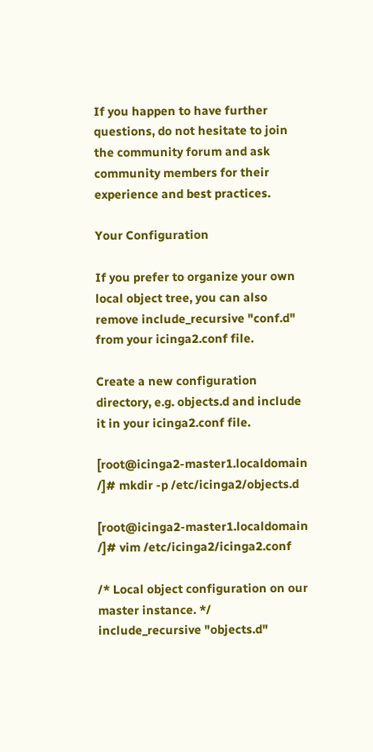If you happen to have further questions, do not hesitate to join the community forum and ask community members for their experience and best practices.

Your Configuration

If you prefer to organize your own local object tree, you can also remove include_recursive "conf.d" from your icinga2.conf file.

Create a new configuration directory, e.g. objects.d and include it in your icinga2.conf file.

[root@icinga2-master1.localdomain /]# mkdir -p /etc/icinga2/objects.d

[root@icinga2-master1.localdomain /]# vim /etc/icinga2/icinga2.conf

/* Local object configuration on our master instance. */
include_recursive "objects.d"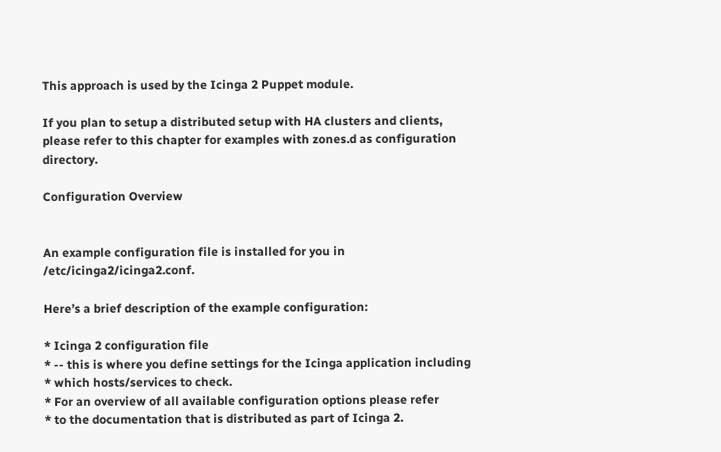This approach is used by the Icinga 2 Puppet module.

If you plan to setup a distributed setup with HA clusters and clients, please refer to this chapter for examples with zones.d as configuration directory.

Configuration Overview


An example configuration file is installed for you in /etc/icinga2/icinga2.conf.

Here’s a brief description of the example configuration:

* Icinga 2 configuration file
* -- this is where you define settings for the Icinga application including
* which hosts/services to check.
* For an overview of all available configuration options please refer
* to the documentation that is distributed as part of Icinga 2.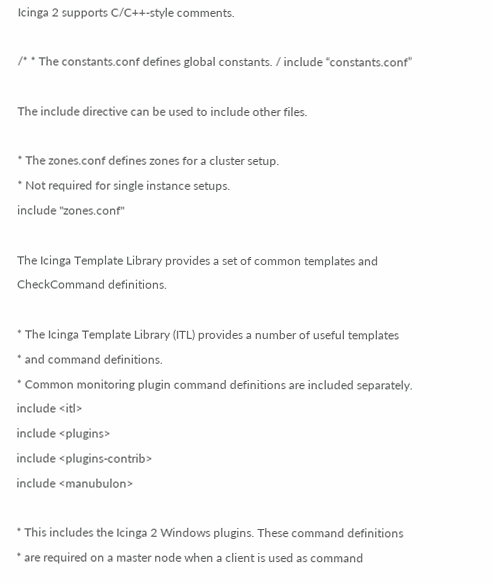Icinga 2 supports C/C++-style comments.

/* * The constants.conf defines global constants. / include “constants.conf”

The include directive can be used to include other files.

* The zones.conf defines zones for a cluster setup.
* Not required for single instance setups.
include "zones.conf"

The Icinga Template Library provides a set of common templates and CheckCommand definitions.

* The Icinga Template Library (ITL) provides a number of useful templates
* and command definitions.
* Common monitoring plugin command definitions are included separately.
include <itl>
include <plugins>
include <plugins-contrib>
include <manubulon>

* This includes the Icinga 2 Windows plugins. These command definitions
* are required on a master node when a client is used as command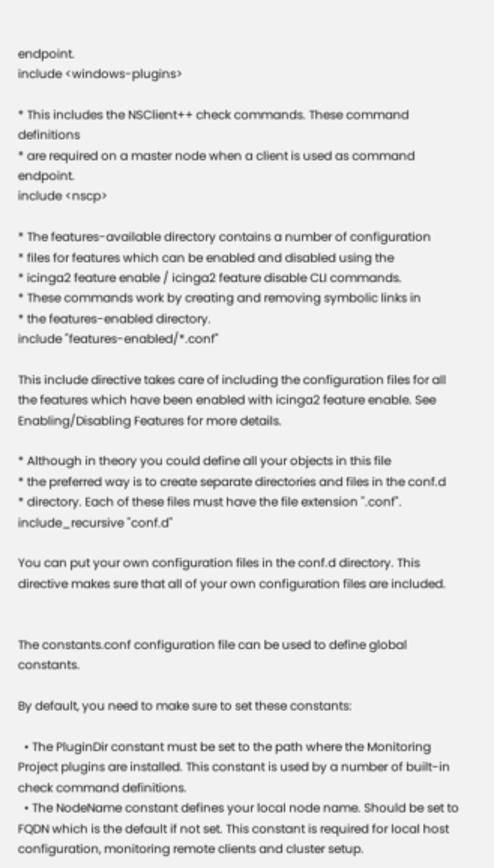endpoint.
include <windows-plugins>

* This includes the NSClient++ check commands. These command definitions
* are required on a master node when a client is used as command endpoint.
include <nscp>

* The features-available directory contains a number of configuration
* files for features which can be enabled and disabled using the
* icinga2 feature enable / icinga2 feature disable CLI commands.
* These commands work by creating and removing symbolic links in
* the features-enabled directory.
include "features-enabled/*.conf"

This include directive takes care of including the configuration files for all the features which have been enabled with icinga2 feature enable. See Enabling/Disabling Features for more details.

* Although in theory you could define all your objects in this file
* the preferred way is to create separate directories and files in the conf.d
* directory. Each of these files must have the file extension ".conf".
include_recursive "conf.d"

You can put your own configuration files in the conf.d directory. This directive makes sure that all of your own configuration files are included.


The constants.conf configuration file can be used to define global constants.

By default, you need to make sure to set these constants:

  • The PluginDir constant must be set to the path where the Monitoring Project plugins are installed. This constant is used by a number of built-in check command definitions.
  • The NodeName constant defines your local node name. Should be set to FQDN which is the default if not set. This constant is required for local host configuration, monitoring remote clients and cluster setup.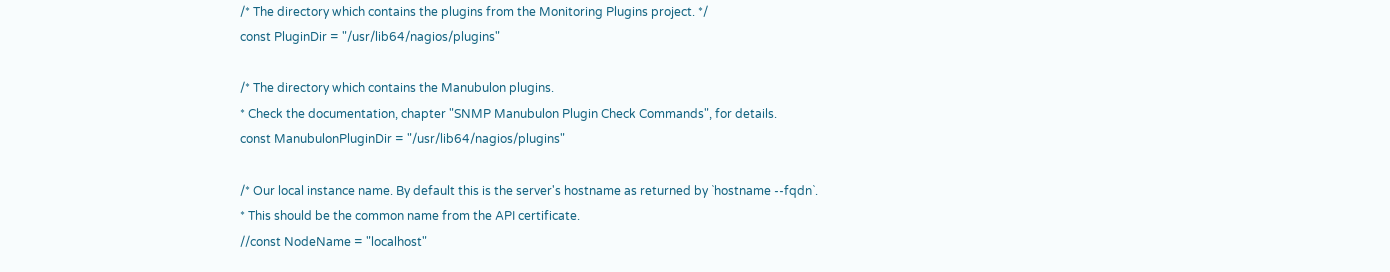/* The directory which contains the plugins from the Monitoring Plugins project. */
const PluginDir = "/usr/lib64/nagios/plugins"

/* The directory which contains the Manubulon plugins.
* Check the documentation, chapter "SNMP Manubulon Plugin Check Commands", for details.
const ManubulonPluginDir = "/usr/lib64/nagios/plugins"

/* Our local instance name. By default this is the server's hostname as returned by `hostname --fqdn`.
* This should be the common name from the API certificate.
//const NodeName = "localhost"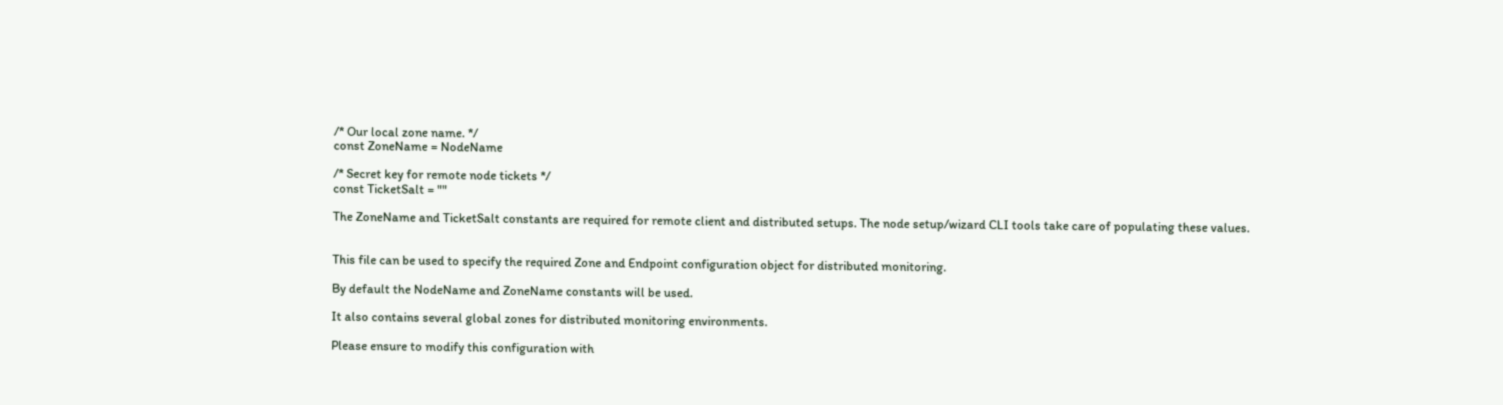/* Our local zone name. */
const ZoneName = NodeName

/* Secret key for remote node tickets */
const TicketSalt = ""

The ZoneName and TicketSalt constants are required for remote client and distributed setups. The node setup/wizard CLI tools take care of populating these values.


This file can be used to specify the required Zone and Endpoint configuration object for distributed monitoring.

By default the NodeName and ZoneName constants will be used.

It also contains several global zones for distributed monitoring environments.

Please ensure to modify this configuration with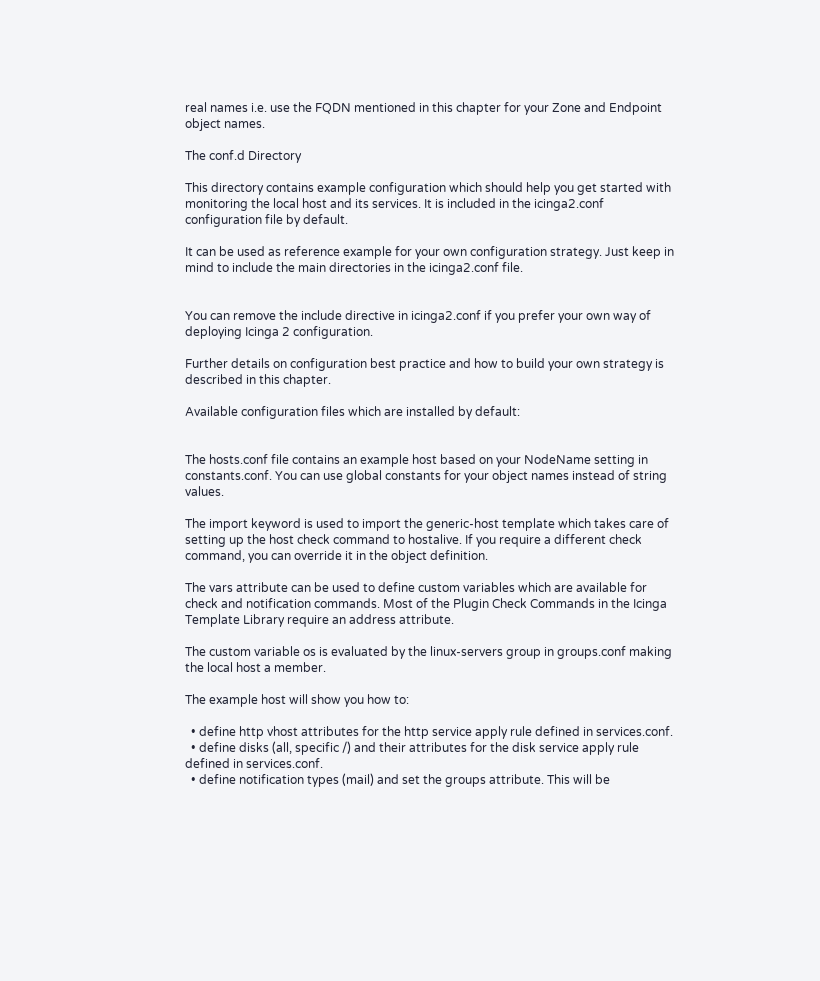real names i.e. use the FQDN mentioned in this chapter for your Zone and Endpoint object names.

The conf.d Directory

This directory contains example configuration which should help you get started with monitoring the local host and its services. It is included in the icinga2.conf configuration file by default.

It can be used as reference example for your own configuration strategy. Just keep in mind to include the main directories in the icinga2.conf file.


You can remove the include directive in icinga2.conf if you prefer your own way of deploying Icinga 2 configuration.

Further details on configuration best practice and how to build your own strategy is described in this chapter.

Available configuration files which are installed by default:


The hosts.conf file contains an example host based on your NodeName setting in constants.conf. You can use global constants for your object names instead of string values.

The import keyword is used to import the generic-host template which takes care of setting up the host check command to hostalive. If you require a different check command, you can override it in the object definition.

The vars attribute can be used to define custom variables which are available for check and notification commands. Most of the Plugin Check Commands in the Icinga Template Library require an address attribute.

The custom variable os is evaluated by the linux-servers group in groups.conf making the local host a member.

The example host will show you how to:

  • define http vhost attributes for the http service apply rule defined in services.conf.
  • define disks (all, specific /) and their attributes for the disk service apply rule defined in services.conf.
  • define notification types (mail) and set the groups attribute. This will be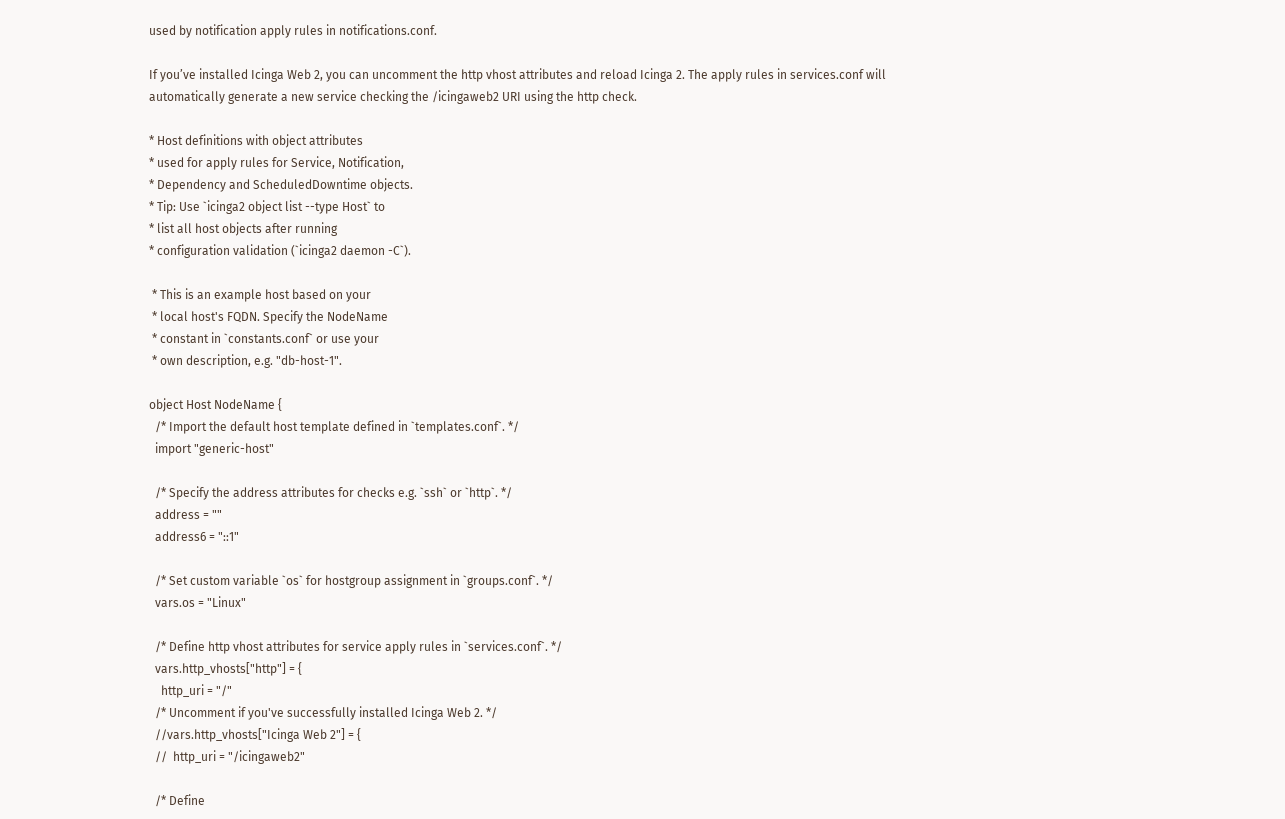used by notification apply rules in notifications.conf.

If you’ve installed Icinga Web 2, you can uncomment the http vhost attributes and reload Icinga 2. The apply rules in services.conf will automatically generate a new service checking the /icingaweb2 URI using the http check.

* Host definitions with object attributes
* used for apply rules for Service, Notification,
* Dependency and ScheduledDowntime objects.
* Tip: Use `icinga2 object list --type Host` to
* list all host objects after running
* configuration validation (`icinga2 daemon -C`).

 * This is an example host based on your
 * local host's FQDN. Specify the NodeName
 * constant in `constants.conf` or use your
 * own description, e.g. "db-host-1".

object Host NodeName {
  /* Import the default host template defined in `templates.conf`. */
  import "generic-host"

  /* Specify the address attributes for checks e.g. `ssh` or `http`. */
  address = ""
  address6 = "::1"

  /* Set custom variable `os` for hostgroup assignment in `groups.conf`. */
  vars.os = "Linux"

  /* Define http vhost attributes for service apply rules in `services.conf`. */
  vars.http_vhosts["http"] = {
    http_uri = "/"
  /* Uncomment if you've successfully installed Icinga Web 2. */
  //vars.http_vhosts["Icinga Web 2"] = {
  //  http_uri = "/icingaweb2"

  /* Define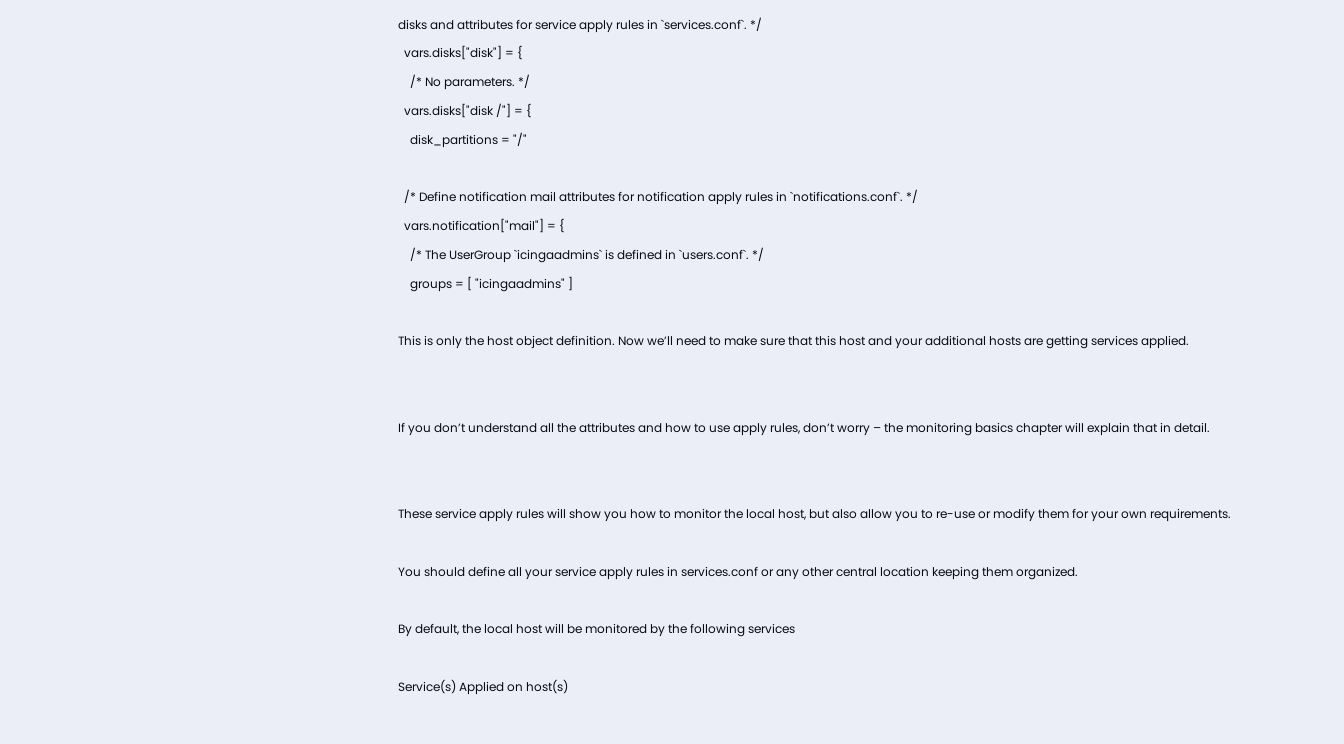disks and attributes for service apply rules in `services.conf`. */
  vars.disks["disk"] = {
    /* No parameters. */
  vars.disks["disk /"] = {
    disk_partitions = "/"

  /* Define notification mail attributes for notification apply rules in `notifications.conf`. */
  vars.notification["mail"] = {
    /* The UserGroup `icingaadmins` is defined in `users.conf`. */
    groups = [ "icingaadmins" ]

This is only the host object definition. Now we’ll need to make sure that this host and your additional hosts are getting services applied.


If you don’t understand all the attributes and how to use apply rules, don’t worry – the monitoring basics chapter will explain that in detail.


These service apply rules will show you how to monitor the local host, but also allow you to re-use or modify them for your own requirements.

You should define all your service apply rules in services.conf or any other central location keeping them organized.

By default, the local host will be monitored by the following services

Service(s) Applied on host(s)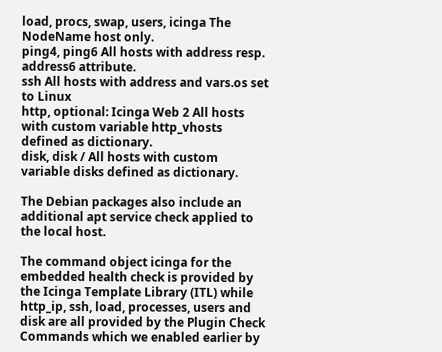load, procs, swap, users, icinga The NodeName host only.
ping4, ping6 All hosts with address resp. address6 attribute.
ssh All hosts with address and vars.os set to Linux
http, optional: Icinga Web 2 All hosts with custom variable http_vhosts defined as dictionary.
disk, disk / All hosts with custom variable disks defined as dictionary.

The Debian packages also include an additional apt service check applied to the local host.

The command object icinga for the embedded health check is provided by the Icinga Template Library (ITL) while http_ip, ssh, load, processes, users and disk are all provided by the Plugin Check Commands which we enabled earlier by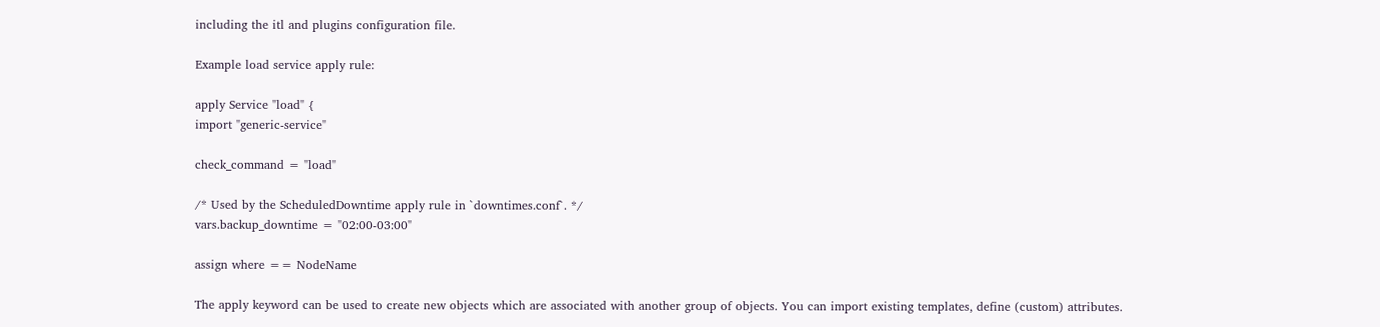including the itl and plugins configuration file.

Example load service apply rule:

apply Service "load" {
import "generic-service"

check_command = "load"

/* Used by the ScheduledDowntime apply rule in `downtimes.conf`. */
vars.backup_downtime = "02:00-03:00"

assign where == NodeName

The apply keyword can be used to create new objects which are associated with another group of objects. You can import existing templates, define (custom) attributes.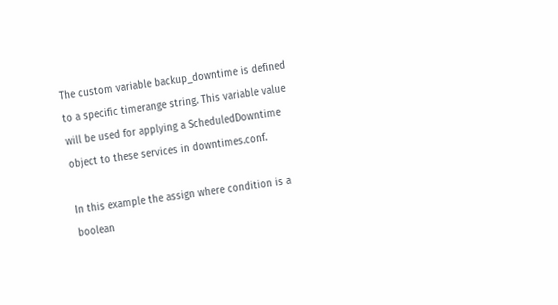The custom variable backup_downtime is defined to a specific timerange string. This variable value will be used for applying a ScheduledDowntime object to these services in downtimes.conf.

In this example the assign where condition is a boolean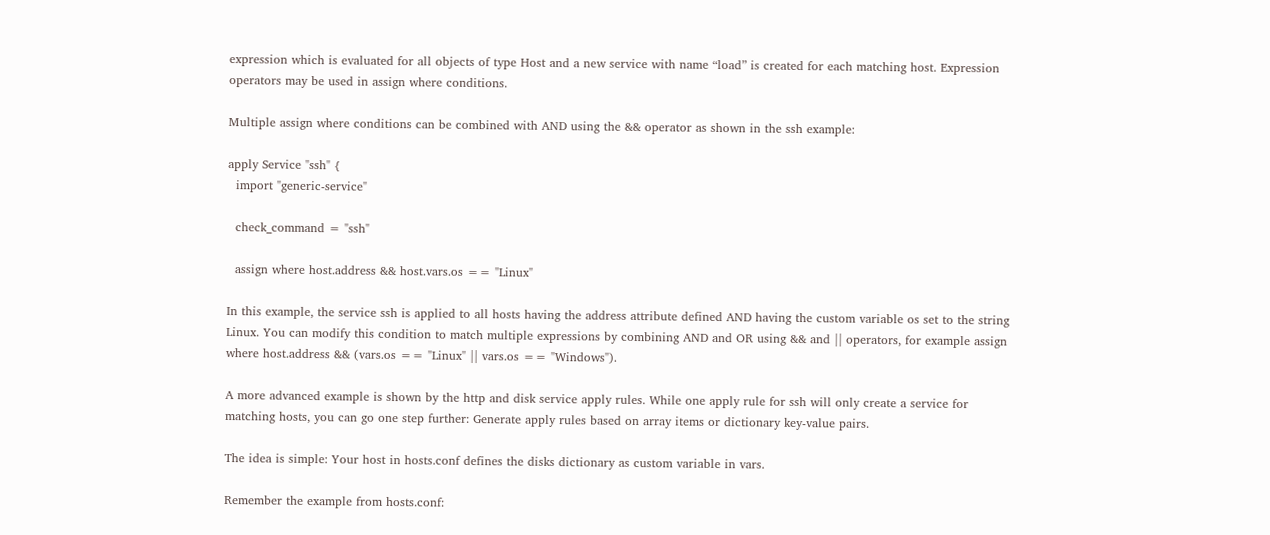expression which is evaluated for all objects of type Host and a new service with name “load” is created for each matching host. Expression operators may be used in assign where conditions.

Multiple assign where conditions can be combined with AND using the && operator as shown in the ssh example:

apply Service "ssh" {
  import "generic-service"

  check_command = "ssh"

  assign where host.address && host.vars.os == "Linux"

In this example, the service ssh is applied to all hosts having the address attribute defined AND having the custom variable os set to the string Linux. You can modify this condition to match multiple expressions by combining AND and OR using && and || operators, for example assign where host.address && (vars.os == "Linux" || vars.os == "Windows").

A more advanced example is shown by the http and disk service apply rules. While one apply rule for ssh will only create a service for matching hosts, you can go one step further: Generate apply rules based on array items or dictionary key-value pairs.

The idea is simple: Your host in hosts.conf defines the disks dictionary as custom variable in vars.

Remember the example from hosts.conf: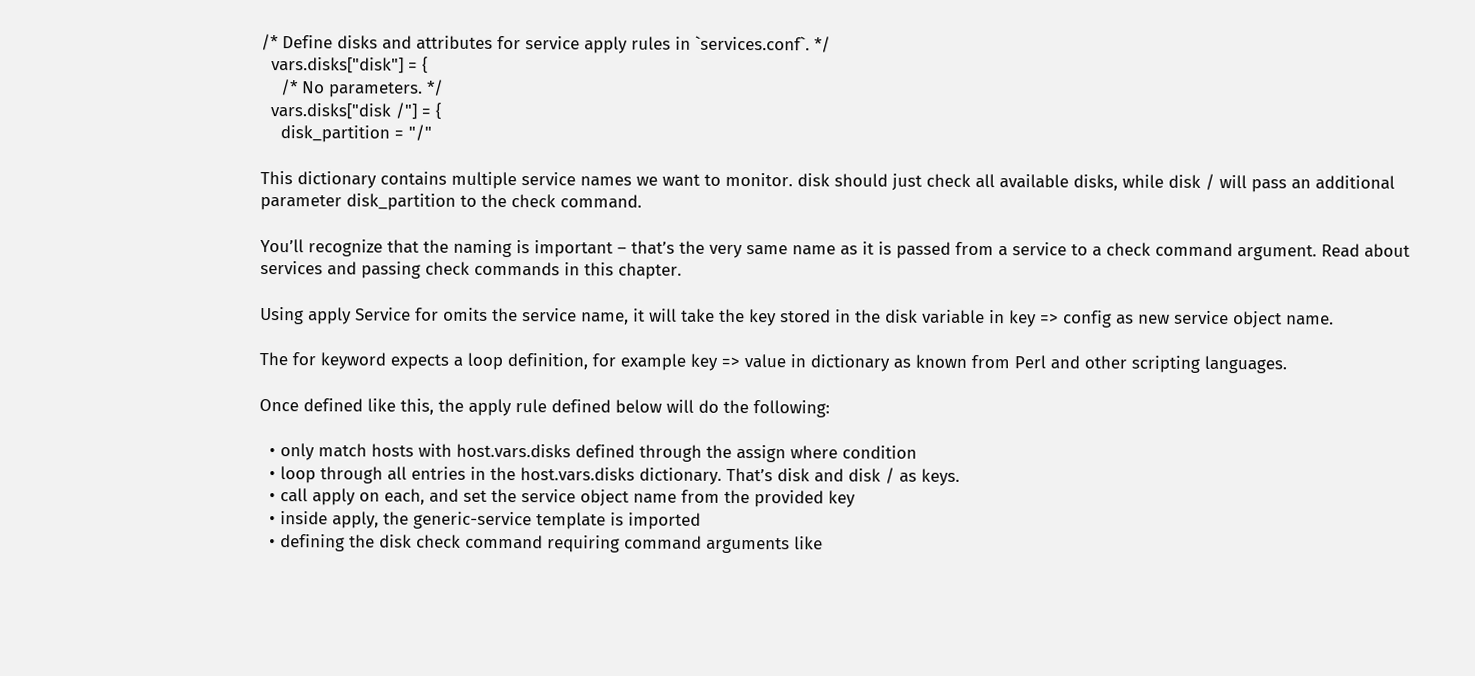/* Define disks and attributes for service apply rules in `services.conf`. */
  vars.disks["disk"] = {
    /* No parameters. */
  vars.disks["disk /"] = {
    disk_partition = "/"

This dictionary contains multiple service names we want to monitor. disk should just check all available disks, while disk / will pass an additional parameter disk_partition to the check command.

You’ll recognize that the naming is important – that’s the very same name as it is passed from a service to a check command argument. Read about services and passing check commands in this chapter.

Using apply Service for omits the service name, it will take the key stored in the disk variable in key => config as new service object name.

The for keyword expects a loop definition, for example key => value in dictionary as known from Perl and other scripting languages.

Once defined like this, the apply rule defined below will do the following:

  • only match hosts with host.vars.disks defined through the assign where condition
  • loop through all entries in the host.vars.disks dictionary. That’s disk and disk / as keys.
  • call apply on each, and set the service object name from the provided key
  • inside apply, the generic-service template is imported
  • defining the disk check command requiring command arguments like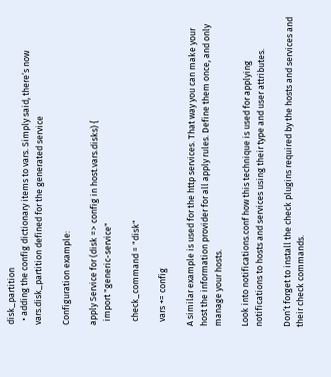disk_partition
  • adding the config dictionary items to vars. Simply said, there’s now vars.disk_partition defined for the generated service

Configuration example:

apply Service for (disk => config in host.vars.disks) {
  import "generic-service"

  check_command = "disk"

  vars += config

A similar example is used for the http services. That way you can make your host the information provider for all apply rules. Define them once, and only manage your hosts.

Look into notifications.conf how this technique is used for applying notifications to hosts and services using their type and user attributes.

Don’t forget to install the check plugins required by the hosts and services and their check commands.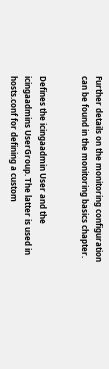Further details on the monitoring configuration can be found in the monitoring basics chapter.


Defines the icingaadmin User and the icingaadmins UserGroup. The latter is used in hosts.conf for defining a custom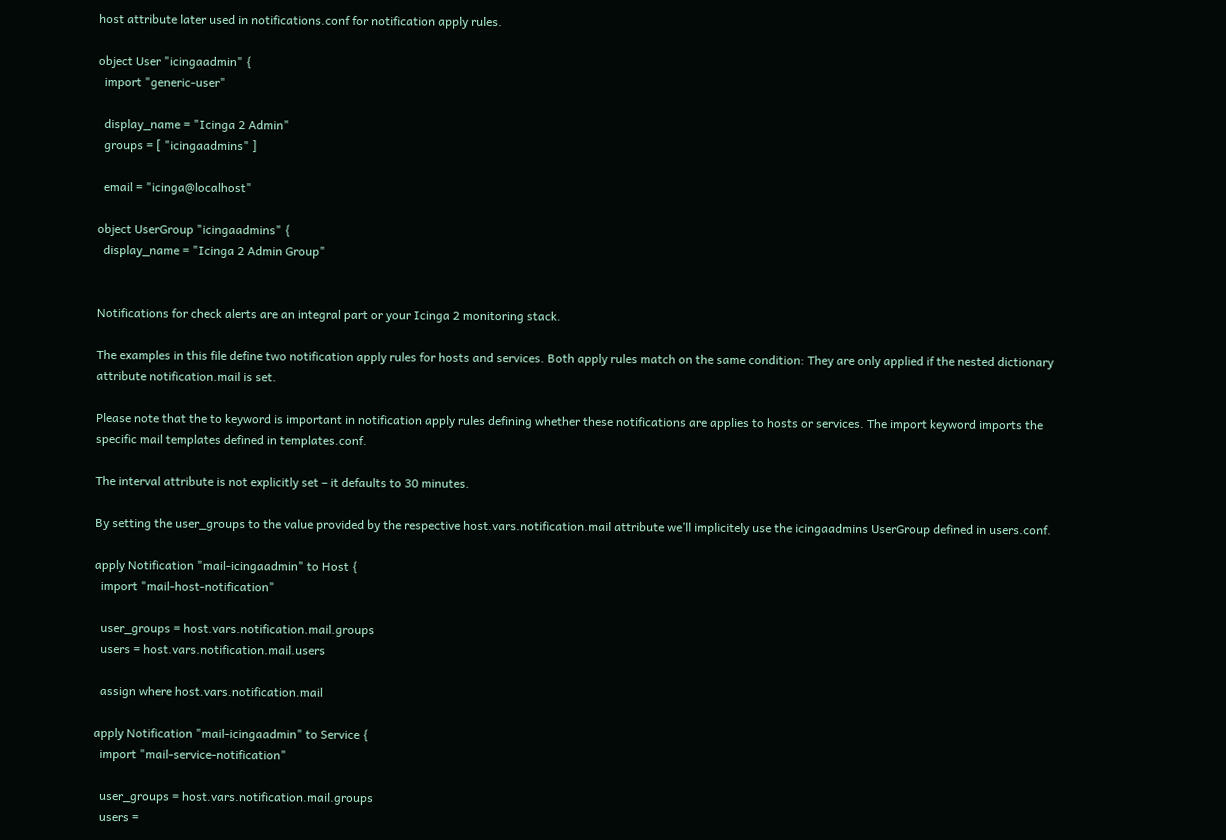host attribute later used in notifications.conf for notification apply rules.

object User "icingaadmin" {
  import "generic-user"

  display_name = "Icinga 2 Admin"
  groups = [ "icingaadmins" ]

  email = "icinga@localhost"

object UserGroup "icingaadmins" {
  display_name = "Icinga 2 Admin Group"


Notifications for check alerts are an integral part or your Icinga 2 monitoring stack.

The examples in this file define two notification apply rules for hosts and services. Both apply rules match on the same condition: They are only applied if the nested dictionary attribute notification.mail is set.

Please note that the to keyword is important in notification apply rules defining whether these notifications are applies to hosts or services. The import keyword imports the specific mail templates defined in templates.conf.

The interval attribute is not explicitly set – it defaults to 30 minutes.

By setting the user_groups to the value provided by the respective host.vars.notification.mail attribute we’ll implicitely use the icingaadmins UserGroup defined in users.conf.

apply Notification "mail-icingaadmin" to Host {
  import "mail-host-notification"

  user_groups = host.vars.notification.mail.groups
  users = host.vars.notification.mail.users

  assign where host.vars.notification.mail

apply Notification "mail-icingaadmin" to Service {
  import "mail-service-notification"

  user_groups = host.vars.notification.mail.groups
  users =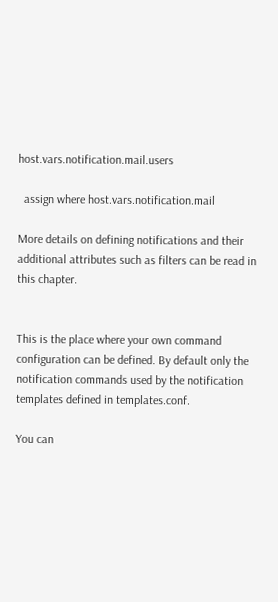host.vars.notification.mail.users

  assign where host.vars.notification.mail

More details on defining notifications and their additional attributes such as filters can be read in this chapter.


This is the place where your own command configuration can be defined. By default only the notification commands used by the notification templates defined in templates.conf.

You can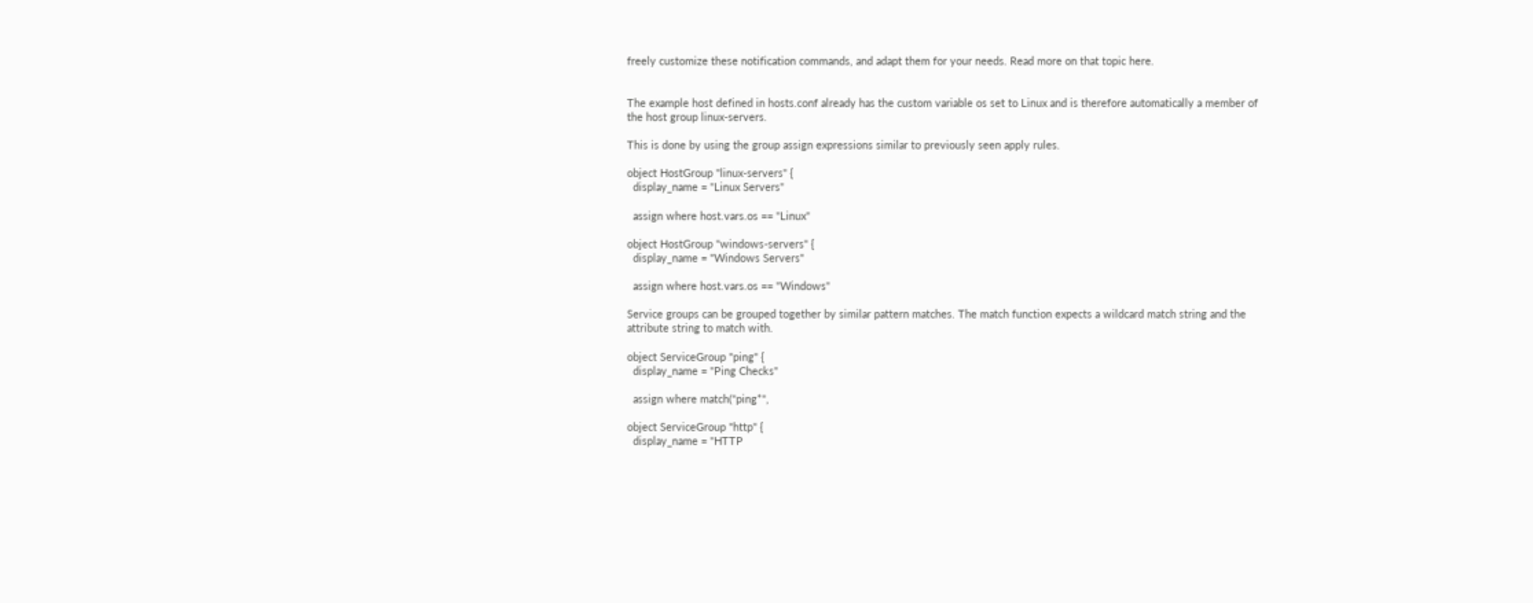freely customize these notification commands, and adapt them for your needs. Read more on that topic here.


The example host defined in hosts.conf already has the custom variable os set to Linux and is therefore automatically a member of the host group linux-servers.

This is done by using the group assign expressions similar to previously seen apply rules.

object HostGroup "linux-servers" {
  display_name = "Linux Servers"

  assign where host.vars.os == "Linux"

object HostGroup "windows-servers" {
  display_name = "Windows Servers"

  assign where host.vars.os == "Windows"

Service groups can be grouped together by similar pattern matches. The match function expects a wildcard match string and the attribute string to match with.

object ServiceGroup "ping" {
  display_name = "Ping Checks"

  assign where match("ping*",

object ServiceGroup "http" {
  display_name = "HTTP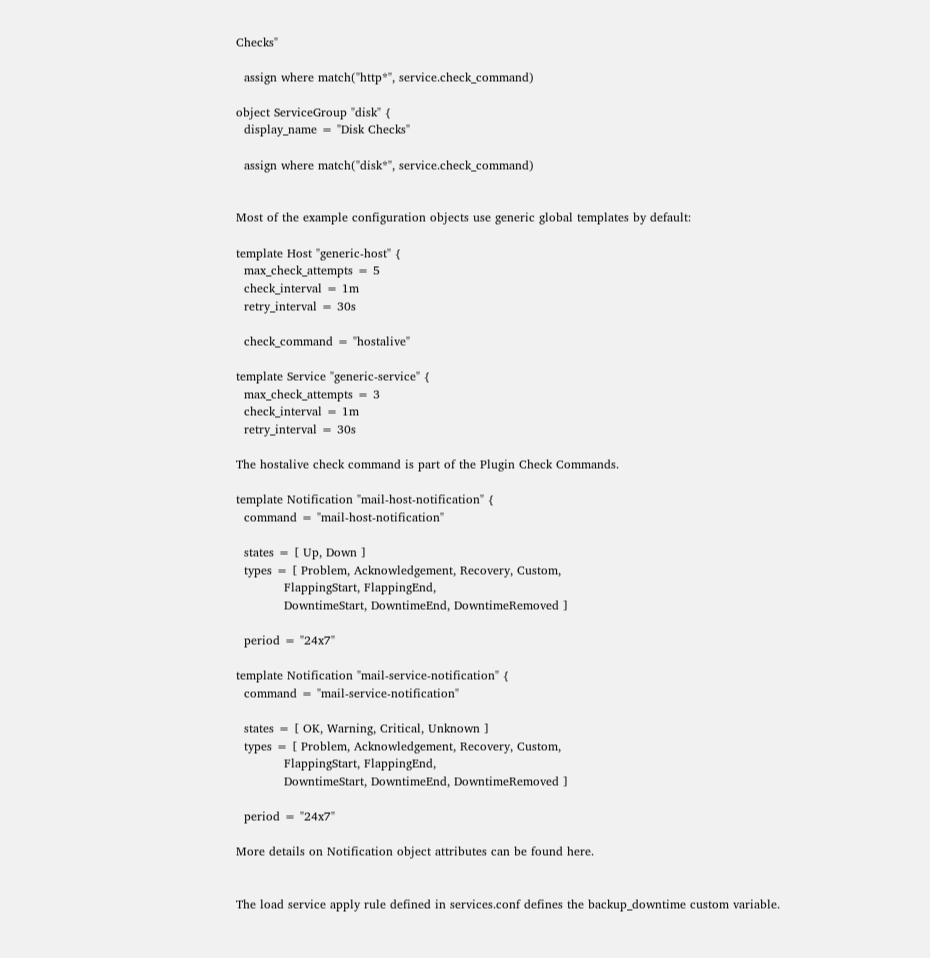Checks"

  assign where match("http*", service.check_command)

object ServiceGroup "disk" {
  display_name = "Disk Checks"

  assign where match("disk*", service.check_command)


Most of the example configuration objects use generic global templates by default:

template Host "generic-host" {
  max_check_attempts = 5
  check_interval = 1m
  retry_interval = 30s

  check_command = "hostalive"

template Service "generic-service" {
  max_check_attempts = 3
  check_interval = 1m
  retry_interval = 30s

The hostalive check command is part of the Plugin Check Commands.

template Notification "mail-host-notification" {
  command = "mail-host-notification"

  states = [ Up, Down ]
  types = [ Problem, Acknowledgement, Recovery, Custom,
            FlappingStart, FlappingEnd,
            DowntimeStart, DowntimeEnd, DowntimeRemoved ]

  period = "24x7"

template Notification "mail-service-notification" {
  command = "mail-service-notification"

  states = [ OK, Warning, Critical, Unknown ]
  types = [ Problem, Acknowledgement, Recovery, Custom,
            FlappingStart, FlappingEnd,
            DowntimeStart, DowntimeEnd, DowntimeRemoved ]

  period = "24x7"

More details on Notification object attributes can be found here.


The load service apply rule defined in services.conf defines the backup_downtime custom variable.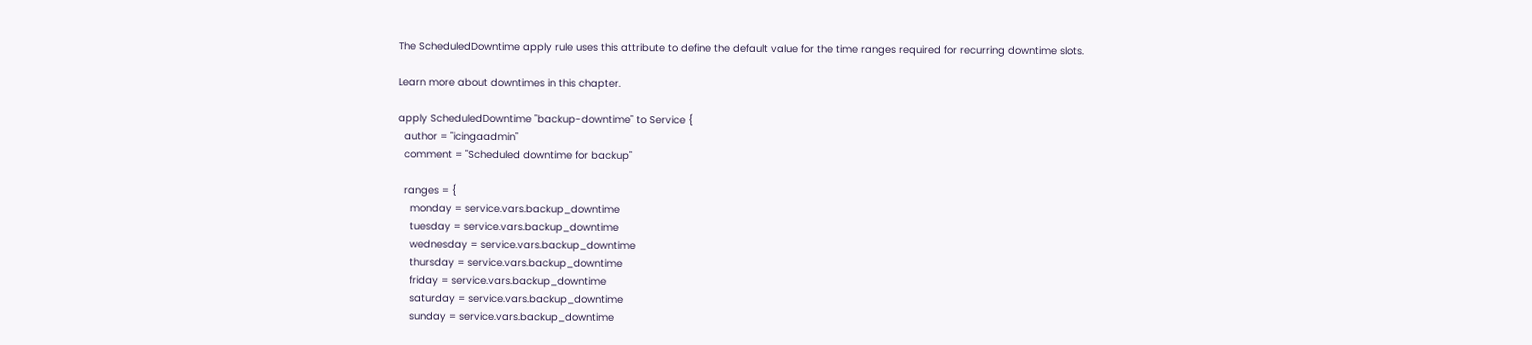The ScheduledDowntime apply rule uses this attribute to define the default value for the time ranges required for recurring downtime slots.

Learn more about downtimes in this chapter.

apply ScheduledDowntime "backup-downtime" to Service {
  author = "icingaadmin"
  comment = "Scheduled downtime for backup"

  ranges = {
    monday = service.vars.backup_downtime
    tuesday = service.vars.backup_downtime
    wednesday = service.vars.backup_downtime
    thursday = service.vars.backup_downtime
    friday = service.vars.backup_downtime
    saturday = service.vars.backup_downtime
    sunday = service.vars.backup_downtime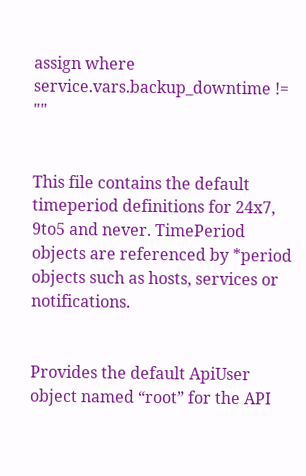assign where service.vars.backup_downtime != ""


This file contains the default timeperiod definitions for 24x7, 9to5 and never. TimePeriod objects are referenced by *period objects such as hosts, services or notifications.


Provides the default ApiUser object named “root” for the API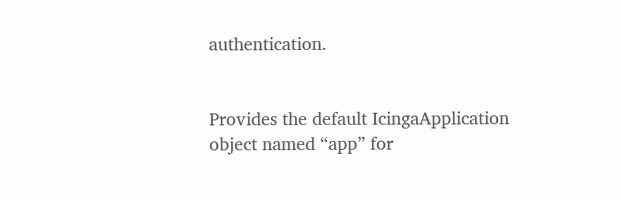authentication.


Provides the default IcingaApplication object named “app” for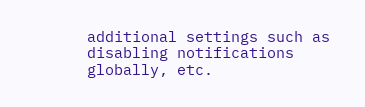additional settings such as disabling notifications globally, etc.